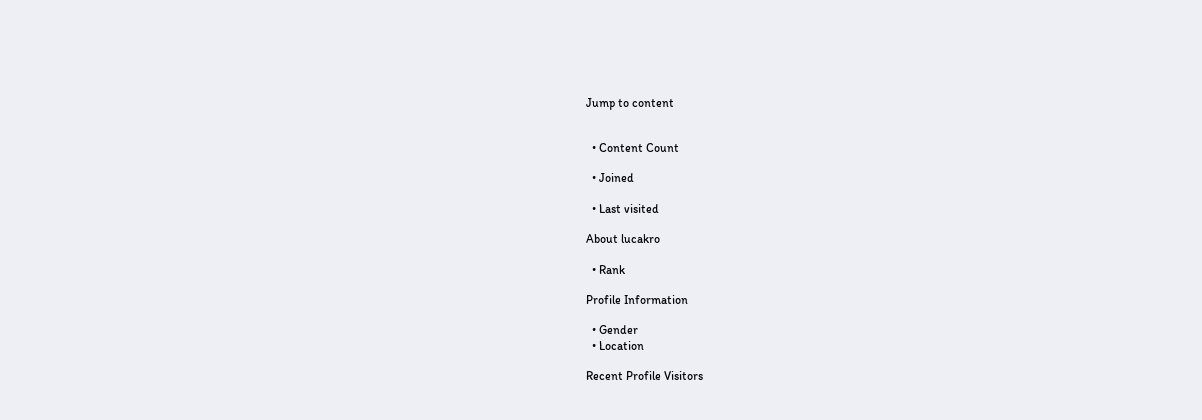Jump to content


  • Content Count

  • Joined

  • Last visited

About lucakro

  • Rank

Profile Information

  • Gender
  • Location

Recent Profile Visitors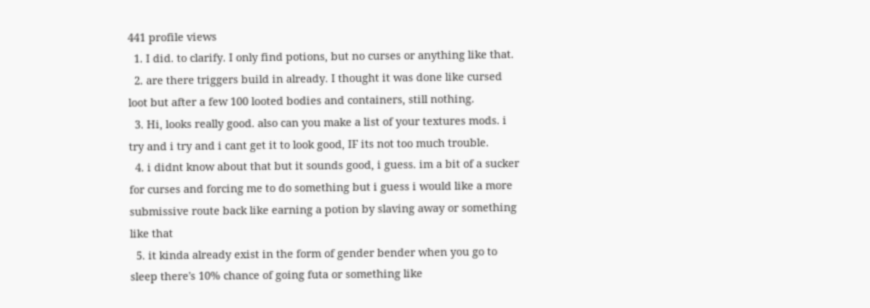441 profile views
  1. I did. to clarify. I only find potions, but no curses or anything like that.
  2. are there triggers build in already. I thought it was done like cursed loot but after a few 100 looted bodies and containers, still nothing.
  3. Hi, looks really good. also can you make a list of your textures mods. i try and i try and i cant get it to look good, IF its not too much trouble.
  4. i didnt know about that but it sounds good, i guess. im a bit of a sucker for curses and forcing me to do something but i guess i would like a more submissive route back like earning a potion by slaving away or something like that
  5. it kinda already exist in the form of gender bender when you go to sleep there's 10% chance of going futa or something like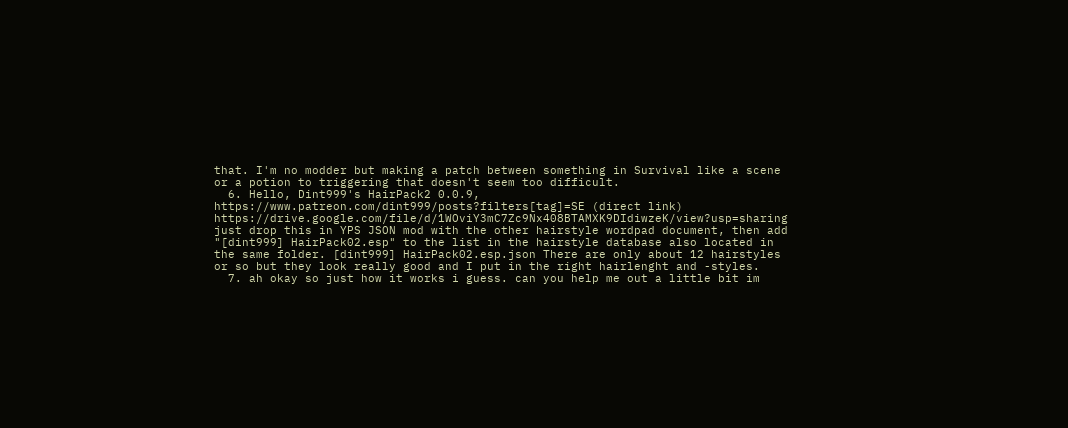that. I'm no modder but making a patch between something in Survival like a scene or a potion to triggering that doesn't seem too difficult.
  6. Hello, Dint999's HairPack2 0.0.9, https://www.patreon.com/dint999/posts?filters[tag]=SE (direct link) https://drive.google.com/file/d/1WOviY3mC7Zc9Nx408BTAMXK9DIdiwzeK/view?usp=sharing just drop this in YPS JSON mod with the other hairstyle wordpad document, then add "[dint999] HairPack02.esp" to the list in the hairstyle database also located in the same folder. [dint999] HairPack02.esp.json There are only about 12 hairstyles or so but they look really good and I put in the right hairlenght and -styles.
  7. ah okay so just how it works i guess. can you help me out a little bit im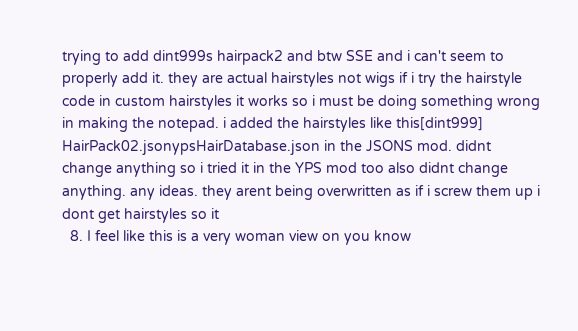trying to add dint999s hairpack2 and btw SSE and i can't seem to properly add it. they are actual hairstyles not wigs if i try the hairstyle code in custom hairstyles it works so i must be doing something wrong in making the notepad. i added the hairstyles like this[dint999] HairPack02.jsonypsHairDatabase.json in the JSONS mod. didnt change anything so i tried it in the YPS mod too also didnt change anything. any ideas. they arent being overwritten as if i screw them up i dont get hairstyles so it
  8. I feel like this is a very woman view on you know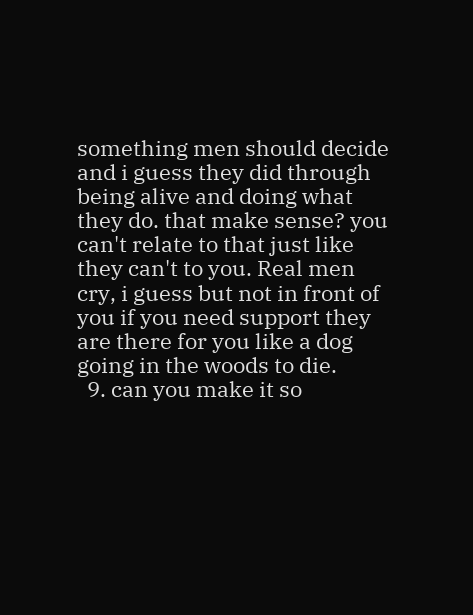something men should decide and i guess they did through being alive and doing what they do. that make sense? you can't relate to that just like they can't to you. Real men cry, i guess but not in front of you if you need support they are there for you like a dog going in the woods to die.
  9. can you make it so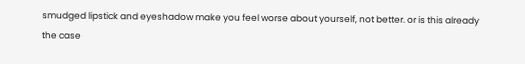smudged lipstick and eyeshadow make you feel worse about yourself, not better. or is this already the case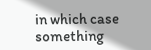in which case something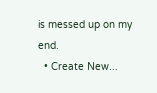is messed up on my end.
  • Create New...